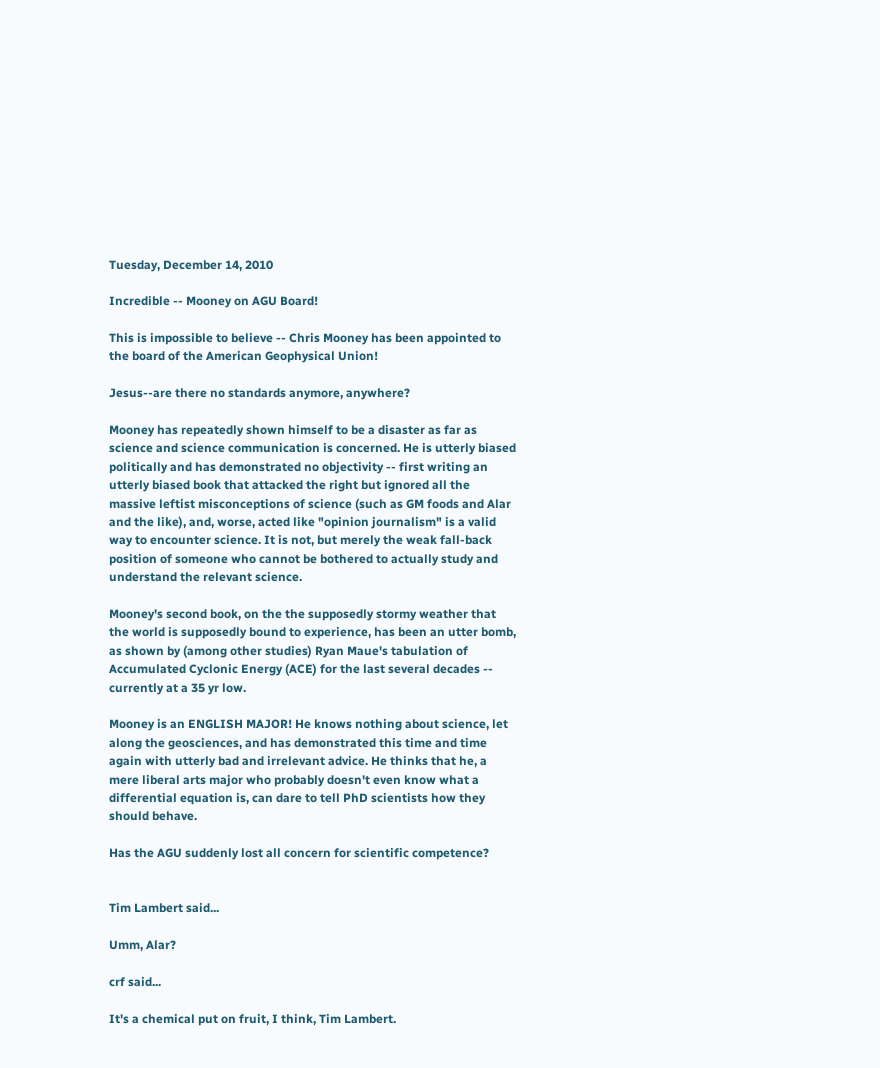Tuesday, December 14, 2010

Incredible -- Mooney on AGU Board!

This is impossible to believe -- Chris Mooney has been appointed to the board of the American Geophysical Union!

Jesus--are there no standards anymore, anywhere?

Mooney has repeatedly shown himself to be a disaster as far as science and science communication is concerned. He is utterly biased politically and has demonstrated no objectivity -- first writing an utterly biased book that attacked the right but ignored all the massive leftist misconceptions of science (such as GM foods and Alar and the like), and, worse, acted like "opinion journalism" is a valid way to encounter science. It is not, but merely the weak fall-back position of someone who cannot be bothered to actually study and understand the relevant science.

Mooney's second book, on the the supposedly stormy weather that the world is supposedly bound to experience, has been an utter bomb, as shown by (among other studies) Ryan Maue's tabulation of Accumulated Cyclonic Energy (ACE) for the last several decades -- currently at a 35 yr low.

Mooney is an ENGLISH MAJOR! He knows nothing about science, let along the geosciences, and has demonstrated this time and time again with utterly bad and irrelevant advice. He thinks that he, a mere liberal arts major who probably doesn't even know what a differential equation is, can dare to tell PhD scientists how they should behave.

Has the AGU suddenly lost all concern for scientific competence?


Tim Lambert said...

Umm, Alar?

crf said...

It's a chemical put on fruit, I think, Tim Lambert.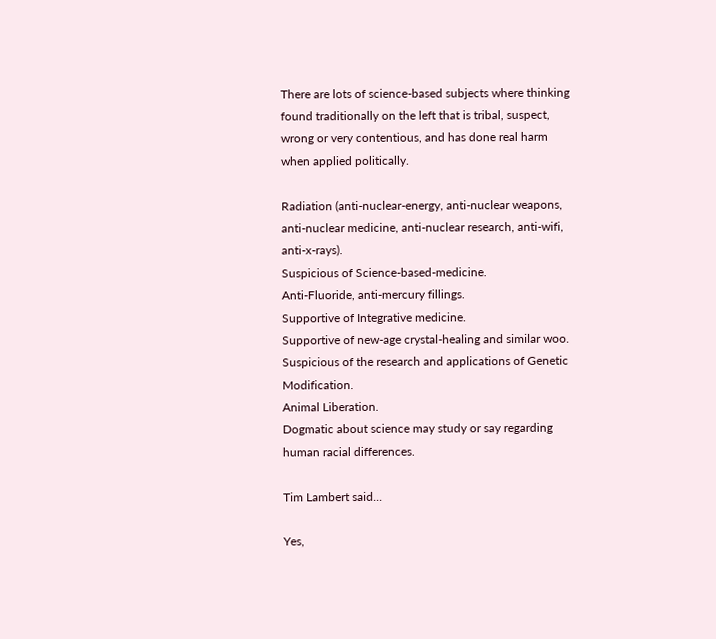There are lots of science-based subjects where thinking found traditionally on the left that is tribal, suspect, wrong or very contentious, and has done real harm when applied politically.

Radiation (anti-nuclear-energy, anti-nuclear weapons, anti-nuclear medicine, anti-nuclear research, anti-wifi, anti-x-rays).
Suspicious of Science-based-medicine.
Anti-Fluoride, anti-mercury fillings.
Supportive of Integrative medicine.
Supportive of new-age crystal-healing and similar woo.
Suspicious of the research and applications of Genetic Modification.
Animal Liberation.
Dogmatic about science may study or say regarding human racial differences.

Tim Lambert said...

Yes,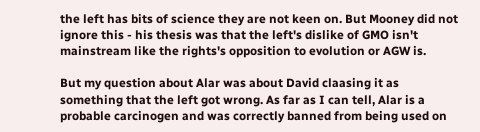the left has bits of science they are not keen on. But Mooney did not ignore this - his thesis was that the left's dislike of GMO isn't mainstream like the rights's opposition to evolution or AGW is.

But my question about Alar was about David claasing it as something that the left got wrong. As far as I can tell, Alar is a probable carcinogen and was correctly banned from being used on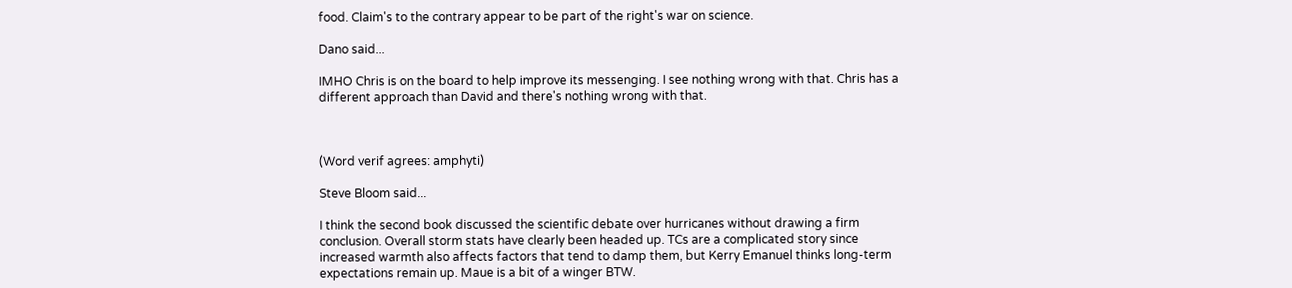food. Claim's to the contrary appear to be part of the right's war on science.

Dano said...

IMHO Chris is on the board to help improve its messenging. I see nothing wrong with that. Chris has a different approach than David and there's nothing wrong with that.



(Word verif agrees: amphyti)

Steve Bloom said...

I think the second book discussed the scientific debate over hurricanes without drawing a firm conclusion. Overall storm stats have clearly been headed up. TCs are a complicated story since increased warmth also affects factors that tend to damp them, but Kerry Emanuel thinks long-term expectations remain up. Maue is a bit of a winger BTW.